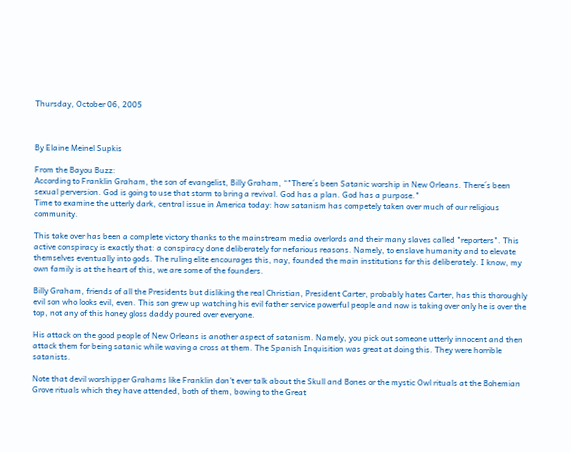Thursday, October 06, 2005



By Elaine Meinel Supkis

From the Bayou Buzz:
According to Franklin Graham, the son of evangelist, Billy Graham, “"There´s been Satanic worship in New Orleans. There´s been sexual perversion. God is going to use that storm to bring a revival. God has a plan. God has a purpose."
Time to examine the utterly dark, central issue in America today: how satanism has competely taken over much of our religious community.

This take over has been a complete victory thanks to the mainstream media overlords and their many slaves called "reporters". This active conspiracy is exactly that: a conspiracy done deliberately for nefarious reasons. Namely, to enslave humanity and to elevate themselves eventually into gods. The ruling elite encourages this, nay, founded the main institutions for this deliberately. I know, my own family is at the heart of this, we are some of the founders.

Billy Graham, friends of all the Presidents but disliking the real Christian, President Carter, probably hates Carter, has this thoroughly evil son who looks evil, even. This son grew up watching his evil father service powerful people and now is taking over only he is over the top, not any of this honey gloss daddy poured over everyone.

His attack on the good people of New Orleans is another aspect of satanism. Namely, you pick out someone utterly innocent and then attack them for being satanic while waving a cross at them. The Spanish Inquisition was great at doing this. They were horrible satanists.

Note that devil worshipper Grahams like Franklin don't ever talk about the Skull and Bones or the mystic Owl rituals at the Bohemian Grove rituals which they have attended, both of them, bowing to the Great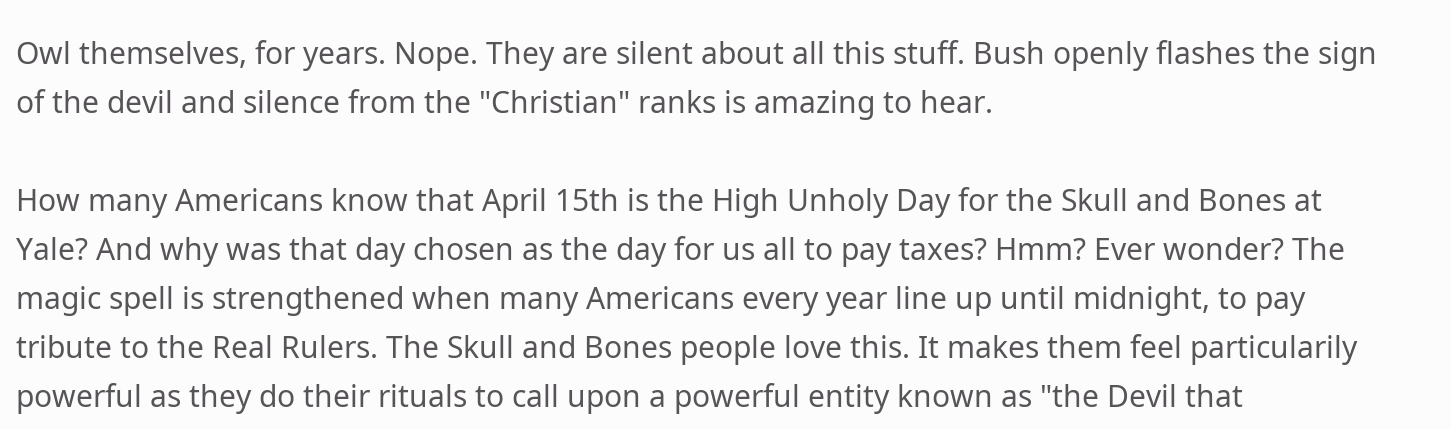Owl themselves, for years. Nope. They are silent about all this stuff. Bush openly flashes the sign of the devil and silence from the "Christian" ranks is amazing to hear.

How many Americans know that April 15th is the High Unholy Day for the Skull and Bones at Yale? And why was that day chosen as the day for us all to pay taxes? Hmm? Ever wonder? The magic spell is strengthened when many Americans every year line up until midnight, to pay tribute to the Real Rulers. The Skull and Bones people love this. It makes them feel particularily powerful as they do their rituals to call upon a powerful entity known as "the Devil that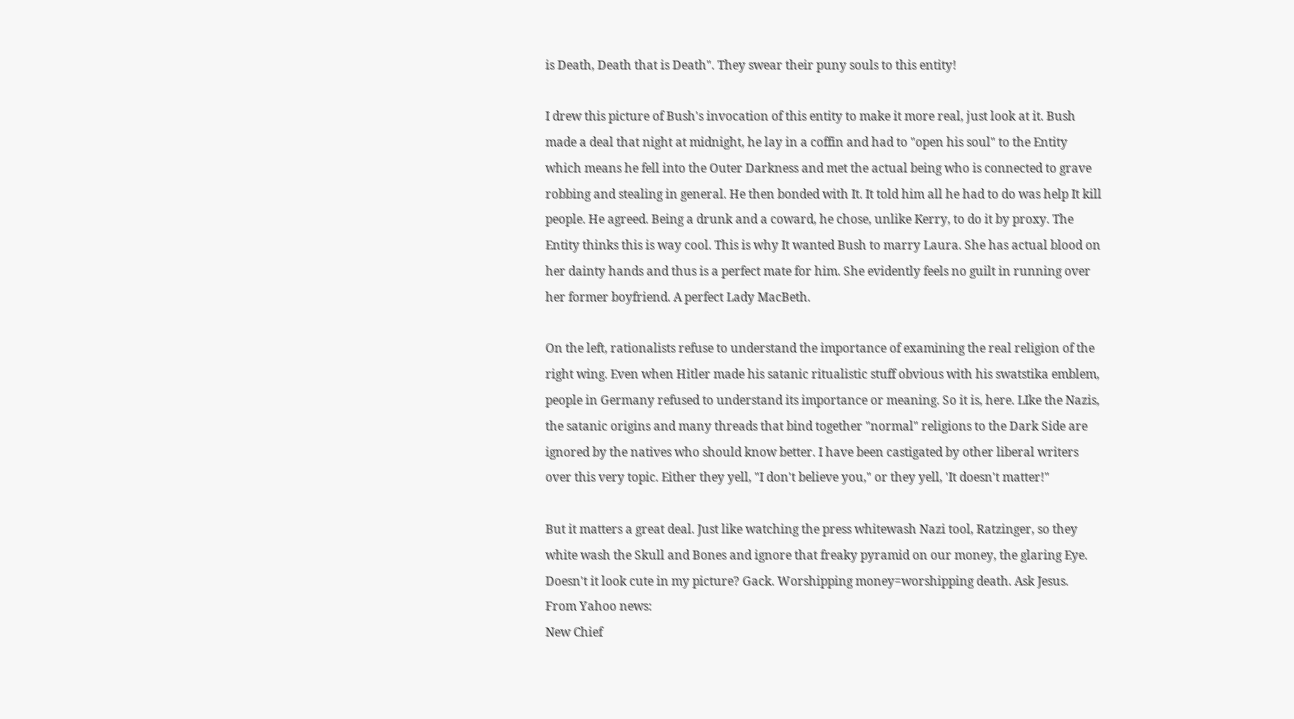is Death, Death that is Death". They swear their puny souls to this entity!

I drew this picture of Bush's invocation of this entity to make it more real, just look at it. Bush made a deal that night at midnight, he lay in a coffin and had to "open his soul" to the Entity which means he fell into the Outer Darkness and met the actual being who is connected to grave robbing and stealing in general. He then bonded with It. It told him all he had to do was help It kill people. He agreed. Being a drunk and a coward, he chose, unlike Kerry, to do it by proxy. The Entity thinks this is way cool. This is why It wanted Bush to marry Laura. She has actual blood on her dainty hands and thus is a perfect mate for him. She evidently feels no guilt in running over her former boyfriend. A perfect Lady MacBeth.

On the left, rationalists refuse to understand the importance of examining the real religion of the right wing. Even when Hitler made his satanic ritualistic stuff obvious with his swatstika emblem, people in Germany refused to understand its importance or meaning. So it is, here. LIke the Nazis, the satanic origins and many threads that bind together "normal" religions to the Dark Side are ignored by the natives who should know better. I have been castigated by other liberal writers over this very topic. Either they yell, "I don't believe you," or they yell, 'It doesn't matter!"

But it matters a great deal. Just like watching the press whitewash Nazi tool, Ratzinger, so they white wash the Skull and Bones and ignore that freaky pyramid on our money, the glaring Eye. Doesn't it look cute in my picture? Gack. Worshipping money=worshipping death. Ask Jesus.
From Yahoo news:
New Chief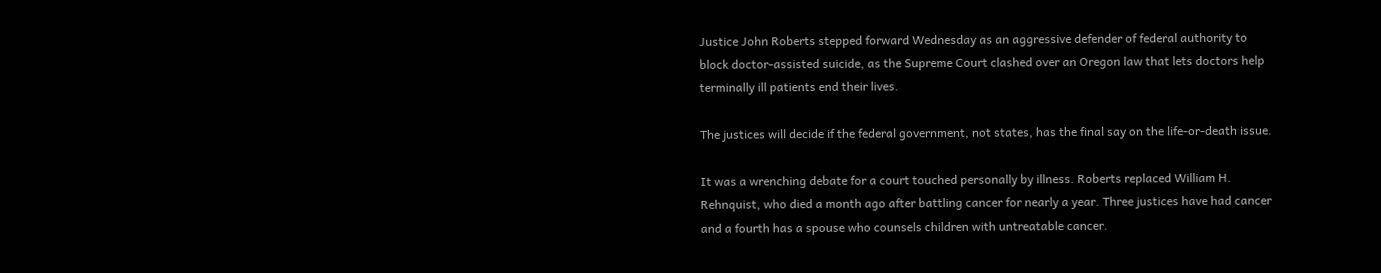Justice John Roberts stepped forward Wednesday as an aggressive defender of federal authority to block doctor-assisted suicide, as the Supreme Court clashed over an Oregon law that lets doctors help terminally ill patients end their lives.

The justices will decide if the federal government, not states, has the final say on the life-or-death issue.

It was a wrenching debate for a court touched personally by illness. Roberts replaced William H. Rehnquist, who died a month ago after battling cancer for nearly a year. Three justices have had cancer and a fourth has a spouse who counsels children with untreatable cancer.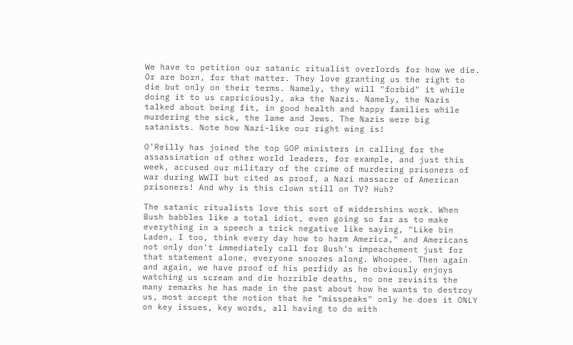We have to petition our satanic ritualist overlords for how we die. Or are born, for that matter. They love granting us the right to die but only on their terms. Namely, they will "forbid" it while doing it to us capriciously, aka the Nazis. Namely, the Nazis talked about being fit, in good health and happy families while murdering the sick, the lame and Jews. The Nazis were big satanists. Note how Nazi-like our right wing is!

O'Reilly has joined the top GOP ministers in calling for the assassination of other world leaders, for example, and just this week, accused our military of the crime of murdering prisoners of war during WWII but cited as proof, a Nazi massacre of American prisoners! And why is this clown still on TV? Huh?

The satanic ritualists love this sort of widdershins work. When Bush babbles like a total idiot, even going so far as to make everything in a speech a trick negative like saying, "Like bin Laden, I too, think every day how to harm America," and Americans not only don't immediately call for Bush's impeachement just for that statement alone, everyone snoozes along. Whoopee. Then again and again, we have proof of his perfidy as he obviously enjoys watching us scream and die horrible deaths, no one revisits the many remarks he has made in the past about how he wants to destroy us, most accept the notion that he "misspeaks" only he does it ONLY on key issues, key words, all having to do with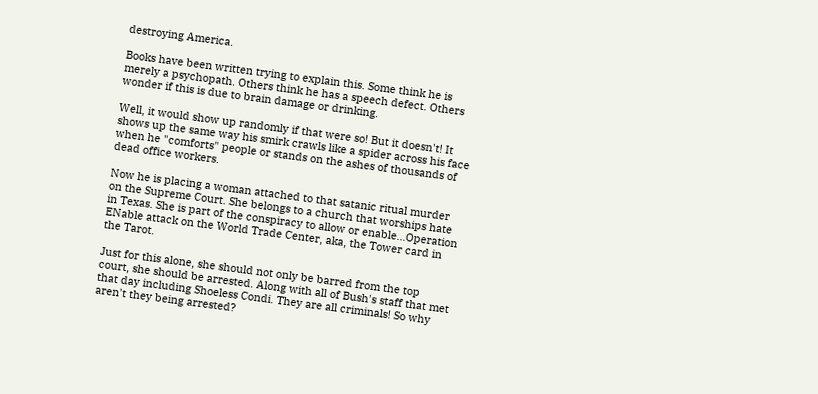destroying America.

Books have been written trying to explain this. Some think he is merely a psychopath. Others think he has a speech defect. Others wonder if this is due to brain damage or drinking.

Well, it would show up randomly if that were so! But it doesn't! It shows up the same way his smirk crawls like a spider across his face when he "comforts" people or stands on the ashes of thousands of dead office workers.

Now he is placing a woman attached to that satanic ritual murder on the Supreme Court. She belongs to a church that worships hate in Texas. She is part of the conspiracy to allow or enable...Operation ENable attack on the World Trade Center, aka, the Tower card in the Tarot.

Just for this alone, she should not only be barred from the top court, she should be arrested. Along with all of Bush's staff that met that day including Shoeless Condi. They are all criminals! So why aren't they being arrested?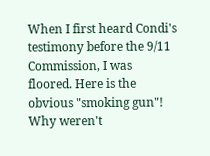When I first heard Condi's testimony before the 9/11 Commission, I was floored. Here is the obvious "smoking gun"! Why weren't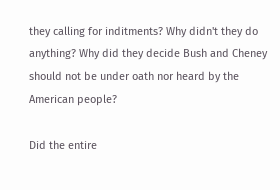they calling for inditments? Why didn't they do anything? Why did they decide Bush and Cheney should not be under oath nor heard by the American people?

Did the entire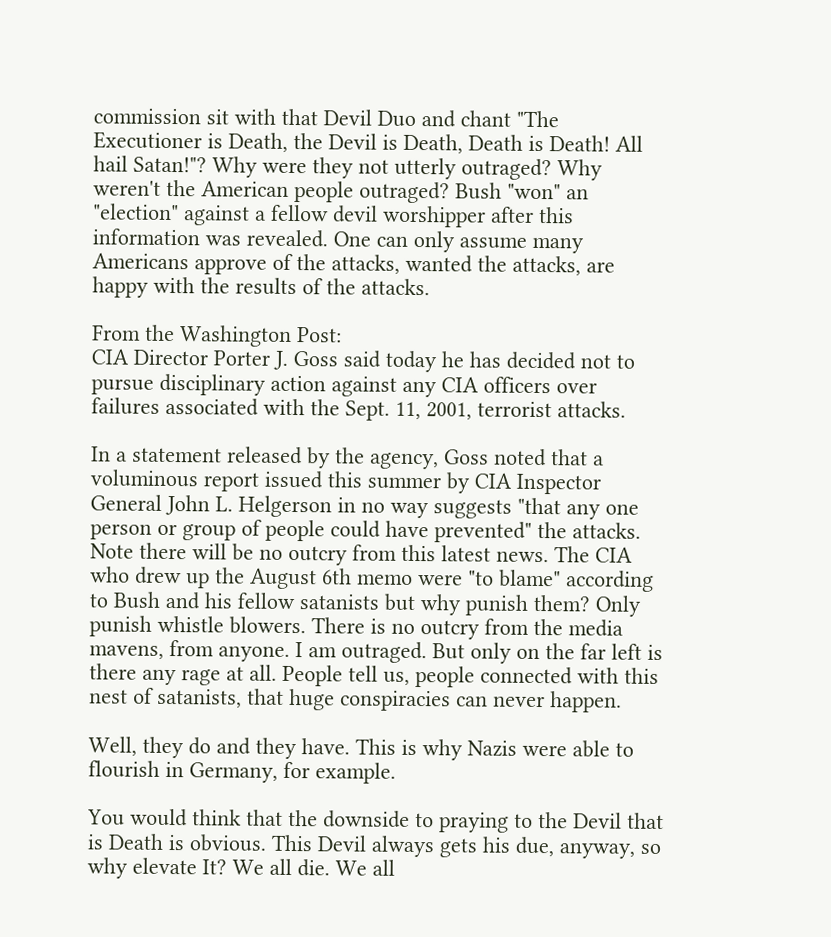commission sit with that Devil Duo and chant "The Executioner is Death, the Devil is Death, Death is Death! All hail Satan!"? Why were they not utterly outraged? Why weren't the American people outraged? Bush "won" an "election" against a fellow devil worshipper after this information was revealed. One can only assume many Americans approve of the attacks, wanted the attacks, are happy with the results of the attacks.

From the Washington Post:
CIA Director Porter J. Goss said today he has decided not to pursue disciplinary action against any CIA officers over failures associated with the Sept. 11, 2001, terrorist attacks.

In a statement released by the agency, Goss noted that a voluminous report issued this summer by CIA Inspector General John L. Helgerson in no way suggests "that any one person or group of people could have prevented" the attacks.
Note there will be no outcry from this latest news. The CIA who drew up the August 6th memo were "to blame" according to Bush and his fellow satanists but why punish them? Only punish whistle blowers. There is no outcry from the media mavens, from anyone. I am outraged. But only on the far left is there any rage at all. People tell us, people connected with this nest of satanists, that huge conspiracies can never happen.

Well, they do and they have. This is why Nazis were able to flourish in Germany, for example.

You would think that the downside to praying to the Devil that is Death is obvious. This Devil always gets his due, anyway, so why elevate It? We all die. We all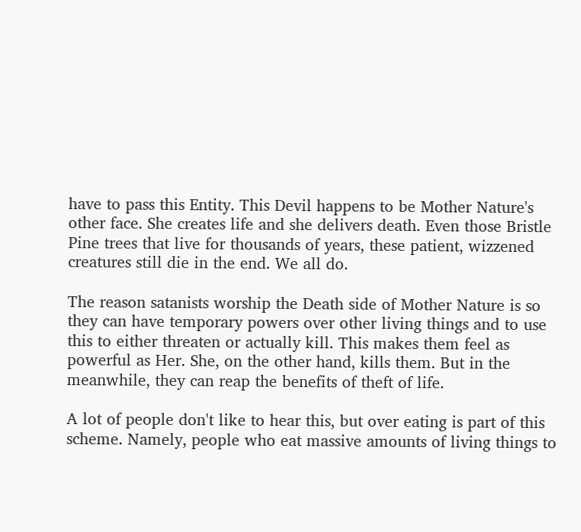have to pass this Entity. This Devil happens to be Mother Nature's other face. She creates life and she delivers death. Even those Bristle Pine trees that live for thousands of years, these patient, wizzened creatures still die in the end. We all do.

The reason satanists worship the Death side of Mother Nature is so they can have temporary powers over other living things and to use this to either threaten or actually kill. This makes them feel as powerful as Her. She, on the other hand, kills them. But in the meanwhile, they can reap the benefits of theft of life.

A lot of people don't like to hear this, but over eating is part of this scheme. Namely, people who eat massive amounts of living things to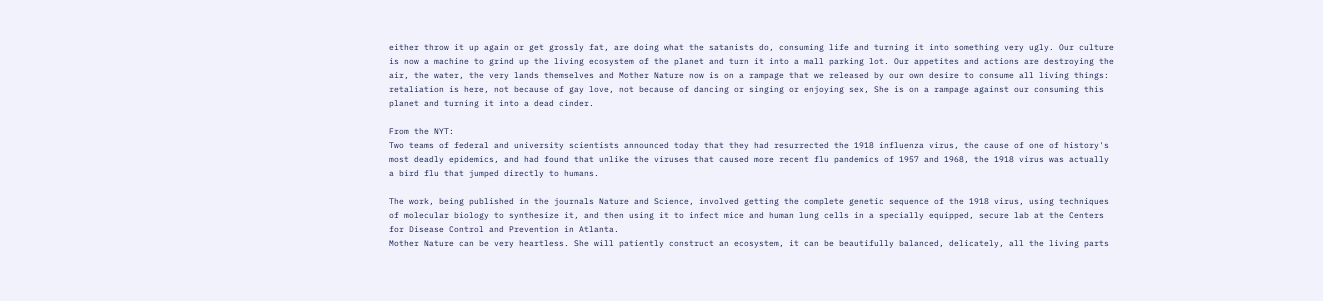either throw it up again or get grossly fat, are doing what the satanists do, consuming life and turning it into something very ugly. Our culture is now a machine to grind up the living ecosystem of the planet and turn it into a mall parking lot. Our appetites and actions are destroying the air, the water, the very lands themselves and Mother Nature now is on a rampage that we released by our own desire to consume all living things: retaliation is here, not because of gay love, not because of dancing or singing or enjoying sex, She is on a rampage against our consuming this planet and turning it into a dead cinder.

From the NYT:
Two teams of federal and university scientists announced today that they had resurrected the 1918 influenza virus, the cause of one of history's most deadly epidemics, and had found that unlike the viruses that caused more recent flu pandemics of 1957 and 1968, the 1918 virus was actually a bird flu that jumped directly to humans.

The work, being published in the journals Nature and Science, involved getting the complete genetic sequence of the 1918 virus, using techniques of molecular biology to synthesize it, and then using it to infect mice and human lung cells in a specially equipped, secure lab at the Centers for Disease Control and Prevention in Atlanta.
Mother Nature can be very heartless. She will patiently construct an ecosystem, it can be beautifully balanced, delicately, all the living parts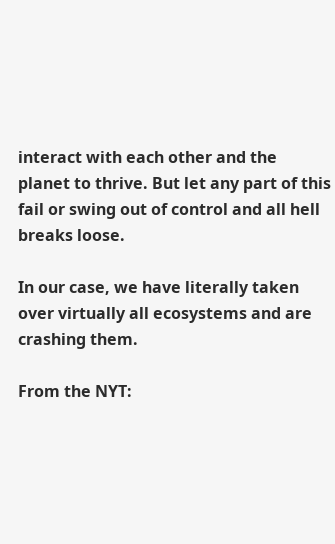interact with each other and the planet to thrive. But let any part of this fail or swing out of control and all hell breaks loose.

In our case, we have literally taken over virtually all ecosystems and are crashing them.

From the NYT: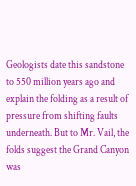Geologists date this sandstone to 550 million years ago and explain the folding as a result of pressure from shifting faults underneath. But to Mr. Vail, the folds suggest the Grand Canyon was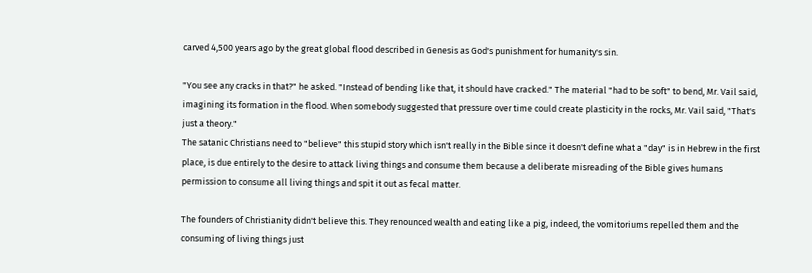carved 4,500 years ago by the great global flood described in Genesis as God's punishment for humanity's sin.

"You see any cracks in that?" he asked. "Instead of bending like that, it should have cracked." The material "had to be soft" to bend, Mr. Vail said, imagining its formation in the flood. When somebody suggested that pressure over time could create plasticity in the rocks, Mr. Vail said, "That's just a theory."
The satanic Christians need to "believe" this stupid story which isn't really in the Bible since it doesn't define what a "day" is in Hebrew in the first place, is due entirely to the desire to attack living things and consume them because a deliberate misreading of the Bible gives humans permission to consume all living things and spit it out as fecal matter.

The founders of Christianity didn't believe this. They renounced wealth and eating like a pig, indeed, the vomitoriums repelled them and the consuming of living things just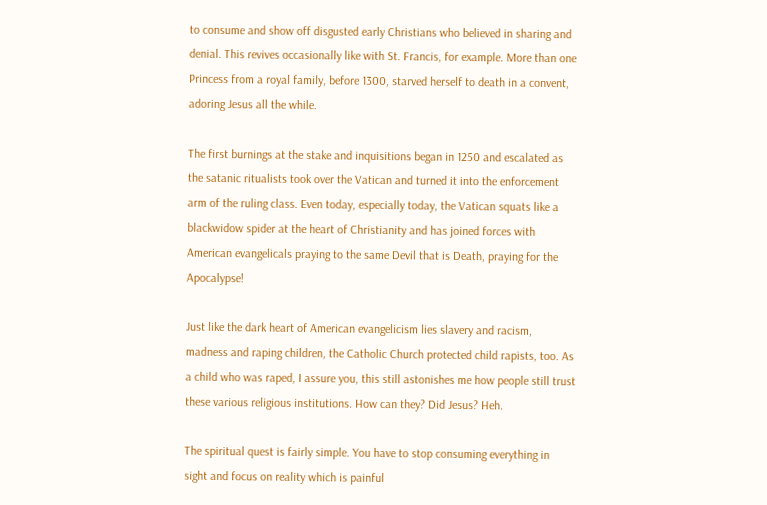to consume and show off disgusted early Christians who believed in sharing and denial. This revives occasionally like with St. Francis, for example. More than one Princess from a royal family, before 1300, starved herself to death in a convent, adoring Jesus all the while.

The first burnings at the stake and inquisitions began in 1250 and escalated as the satanic ritualists took over the Vatican and turned it into the enforcement arm of the ruling class. Even today, especially today, the Vatican squats like a blackwidow spider at the heart of Christianity and has joined forces with American evangelicals praying to the same Devil that is Death, praying for the Apocalypse!

Just like the dark heart of American evangelicism lies slavery and racism, madness and raping children, the Catholic Church protected child rapists, too. As a child who was raped, I assure you, this still astonishes me how people still trust these various religious institutions. How can they? Did Jesus? Heh.

The spiritual quest is fairly simple. You have to stop consuming everything in sight and focus on reality which is painful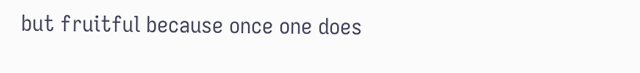but fruitful because once one does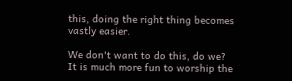this, doing the right thing becomes vastly easier.

We don't want to do this, do we? It is much more fun to worship the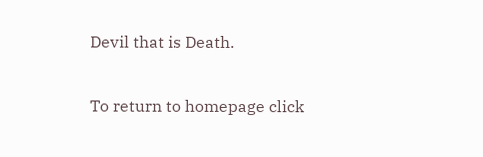Devil that is Death.

To return to homepage click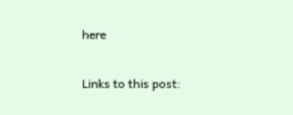here

Links to this post: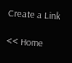Create a Link

<< Home